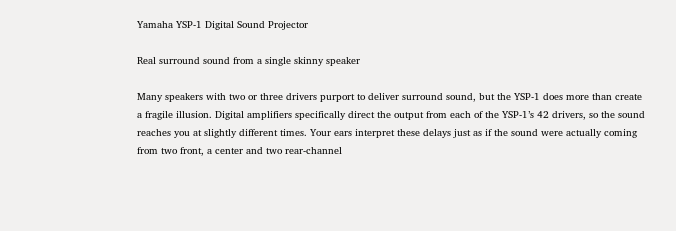Yamaha YSP-1 Digital Sound Projector

Real surround sound from a single skinny speaker

Many speakers with two or three drivers purport to deliver surround sound, but the YSP-1 does more than create a fragile illusion. Digital amplifiers specifically direct the output from each of the YSP-1’s 42 drivers, so the sound reaches you at slightly different times. Your ears interpret these delays just as if the sound were actually coming from two front, a center and two rear-channel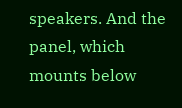speakers. And the panel, which mounts below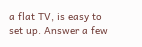a flat TV, is easy to set up. Answer a few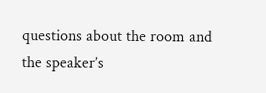questions about the room and the speaker’s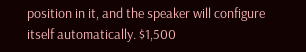position in it, and the speaker will configure itself automatically. $1,500